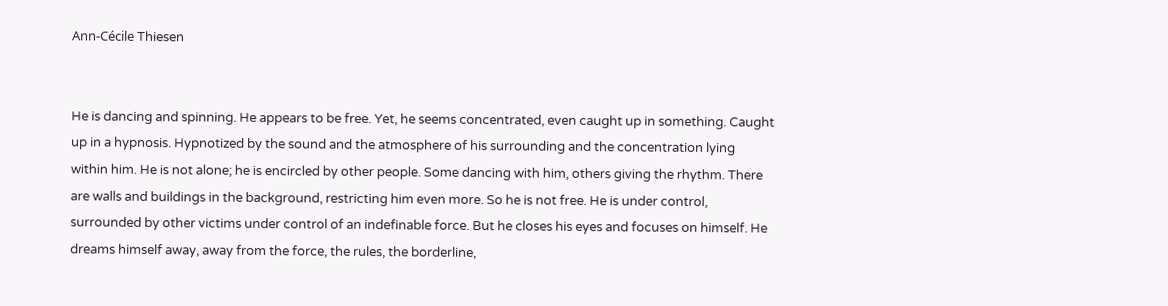Ann-Cécile Thiesen


He is dancing and spinning. He appears to be free. Yet, he seems concentrated, even caught up in something. Caught up in a hypnosis. Hypnotized by the sound and the atmosphere of his surrounding and the concentration lying within him. He is not alone; he is encircled by other people. Some dancing with him, others giving the rhythm. There are walls and buildings in the background, restricting him even more. So he is not free. He is under control, surrounded by other victims under control of an indefinable force. But he closes his eyes and focuses on himself. He dreams himself away, away from the force, the rules, the borderline,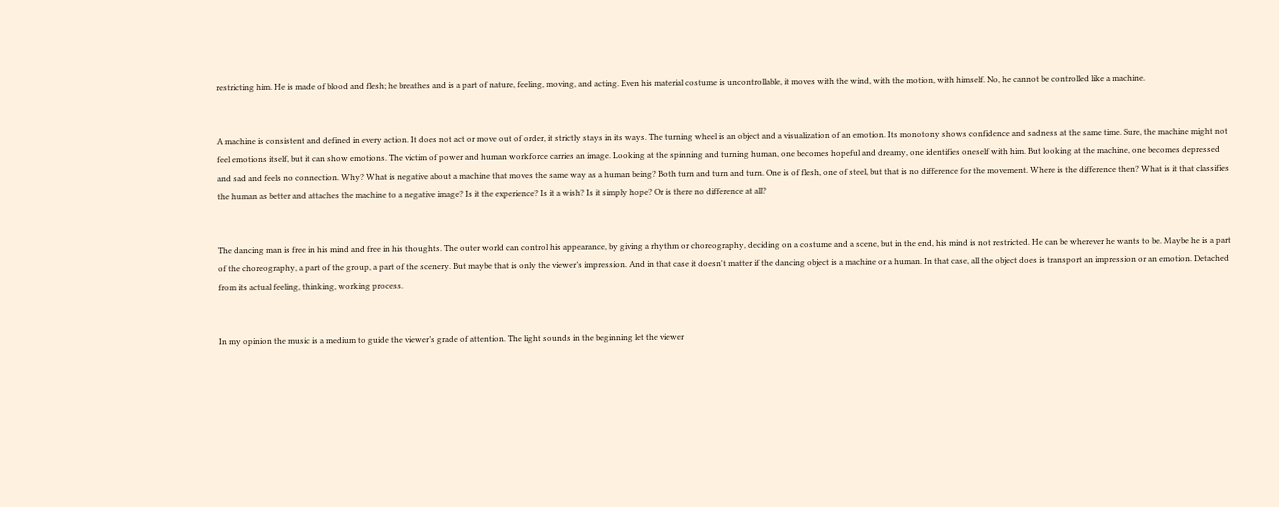restricting him. He is made of blood and flesh; he breathes and is a part of nature, feeling, moving, and acting. Even his material costume is uncontrollable, it moves with the wind, with the motion, with himself. No, he cannot be controlled like a machine.


A machine is consistent and defined in every action. It does not act or move out of order, it strictly stays in its ways. The turning wheel is an object and a visualization of an emotion. Its monotony shows confidence and sadness at the same time. Sure, the machine might not feel emotions itself, but it can show emotions. The victim of power and human workforce carries an image. Looking at the spinning and turning human, one becomes hopeful and dreamy, one identifies oneself with him. But looking at the machine, one becomes depressed and sad and feels no connection. Why? What is negative about a machine that moves the same way as a human being? Both turn and turn and turn. One is of flesh, one of steel, but that is no difference for the movement. Where is the difference then? What is it that classifies the human as better and attaches the machine to a negative image? Is it the experience? Is it a wish? Is it simply hope? Or is there no difference at all?


The dancing man is free in his mind and free in his thoughts. The outer world can control his appearance, by giving a rhythm or choreography, deciding on a costume and a scene, but in the end, his mind is not restricted. He can be wherever he wants to be. Maybe he is a part of the choreography, a part of the group, a part of the scenery. But maybe that is only the viewer’s impression. And in that case it doesn't matter if the dancing object is a machine or a human. In that case, all the object does is transport an impression or an emotion. Detached from its actual feeling, thinking, working process.


In my opinion the music is a medium to guide the viewer’s grade of attention. The light sounds in the beginning let the viewer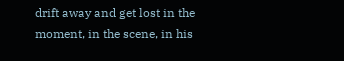drift away and get lost in the moment, in the scene, in his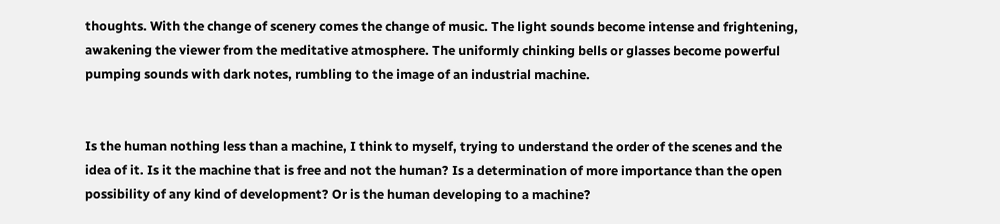thoughts. With the change of scenery comes the change of music. The light sounds become intense and frightening, awakening the viewer from the meditative atmosphere. The uniformly chinking bells or glasses become powerful pumping sounds with dark notes, rumbling to the image of an industrial machine.


Is the human nothing less than a machine, I think to myself, trying to understand the order of the scenes and the idea of it. Is it the machine that is free and not the human? Is a determination of more importance than the open possibility of any kind of development? Or is the human developing to a machine?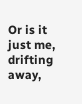Or is it just me, drifting away,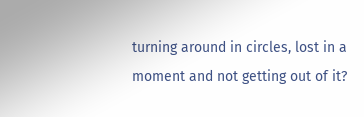turning around in circles, lost in a moment and not getting out of it?